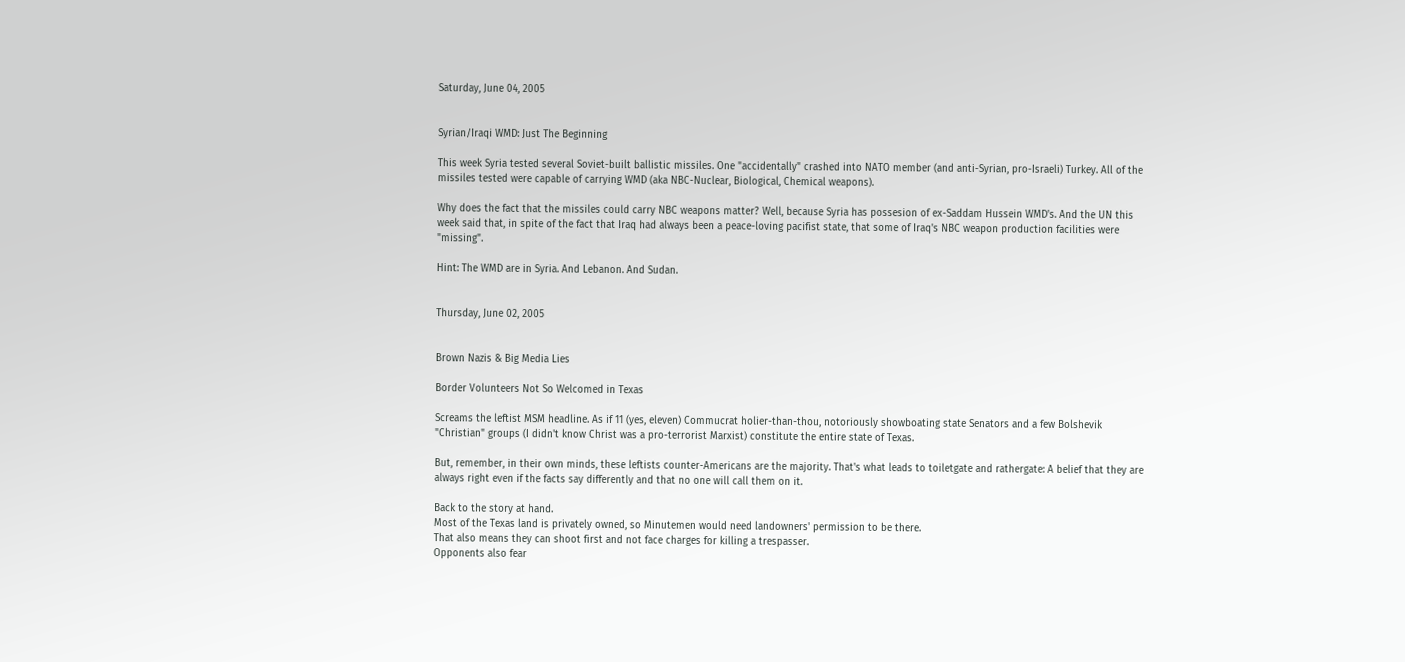Saturday, June 04, 2005


Syrian/Iraqi WMD: Just The Beginning

This week Syria tested several Soviet-built ballistic missiles. One "accidentally" crashed into NATO member (and anti-Syrian, pro-Israeli) Turkey. All of the missiles tested were capable of carrying WMD (aka NBC-Nuclear, Biological, Chemical weapons).

Why does the fact that the missiles could carry NBC weapons matter? Well, because Syria has possesion of ex-Saddam Hussein WMD's. And the UN this week said that, in spite of the fact that Iraq had always been a peace-loving pacifist state, that some of Iraq's NBC weapon production facilities were "missing".

Hint: The WMD are in Syria. And Lebanon. And Sudan.


Thursday, June 02, 2005


Brown Nazis & Big Media Lies

Border Volunteers Not So Welcomed in Texas

Screams the leftist MSM headline. As if 11 (yes, eleven) Commucrat holier-than-thou, notoriously showboating state Senators and a few Bolshevik "Christian" groups (I didn't know Christ was a pro-terrorist Marxist) constitute the entire state of Texas.

But, remember, in their own minds, these leftists counter-Americans are the majority. That's what leads to toiletgate and rathergate: A belief that they are always right even if the facts say differently and that no one will call them on it.

Back to the story at hand.
Most of the Texas land is privately owned, so Minutemen would need landowners' permission to be there.
That also means they can shoot first and not face charges for killing a trespasser.
Opponents also fear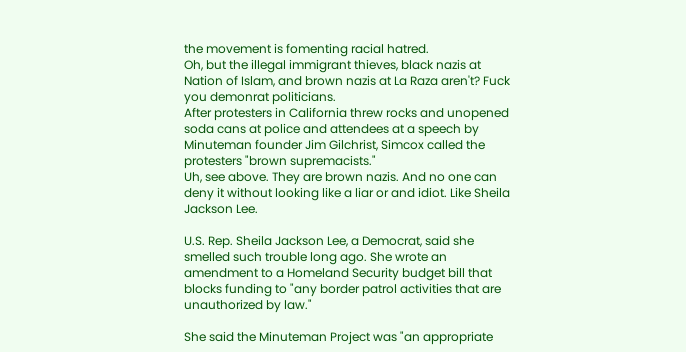the movement is fomenting racial hatred.
Oh, but the illegal immigrant thieves, black nazis at Nation of Islam, and brown nazis at La Raza aren't? Fuck you demonrat politicians.
After protesters in California threw rocks and unopened soda cans at police and attendees at a speech by Minuteman founder Jim Gilchrist, Simcox called the protesters "brown supremacists."
Uh, see above. They are brown nazis. And no one can deny it without looking like a liar or and idiot. Like Sheila Jackson Lee.

U.S. Rep. Sheila Jackson Lee, a Democrat, said she smelled such trouble long ago. She wrote an amendment to a Homeland Security budget bill that blocks funding to "any border patrol activities that are unauthorized by law."

She said the Minuteman Project was "an appropriate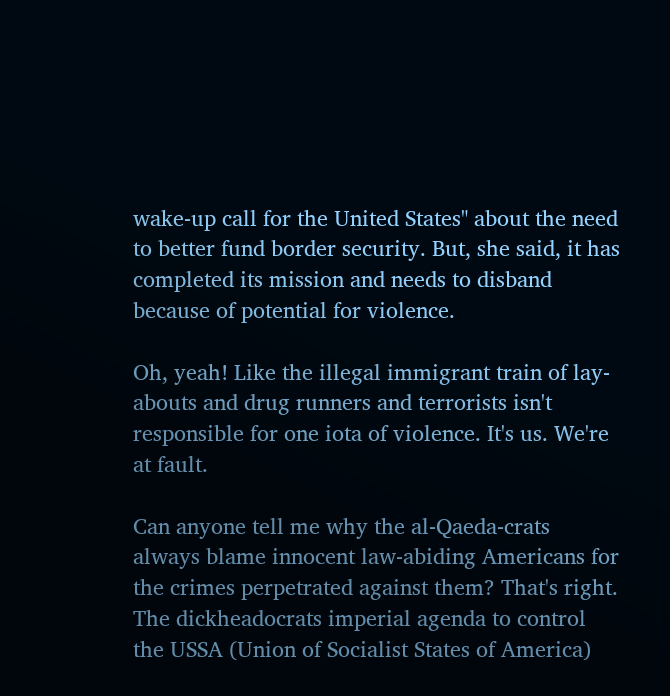wake-up call for the United States" about the need to better fund border security. But, she said, it has completed its mission and needs to disband because of potential for violence.

Oh, yeah! Like the illegal immigrant train of lay-abouts and drug runners and terrorists isn't responsible for one iota of violence. It's us. We're at fault.

Can anyone tell me why the al-Qaeda-crats always blame innocent law-abiding Americans for the crimes perpetrated against them? That's right. The dickheadocrats imperial agenda to control the USSA (Union of Socialist States of America)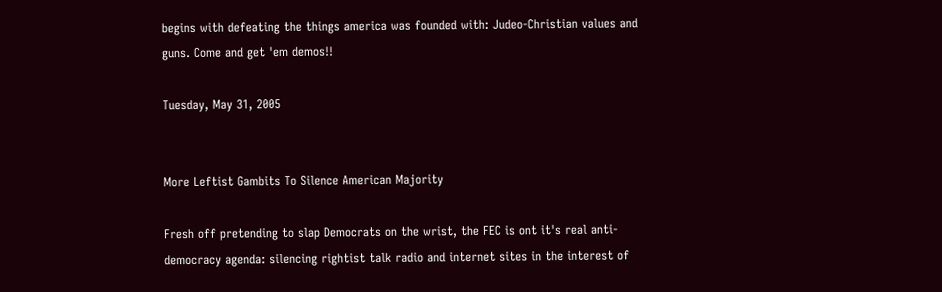begins with defeating the things america was founded with: Judeo-Christian values and guns. Come and get 'em demos!!

Tuesday, May 31, 2005


More Leftist Gambits To Silence American Majority

Fresh off pretending to slap Democrats on the wrist, the FEC is ont it's real anti-democracy agenda: silencing rightist talk radio and internet sites in the interest of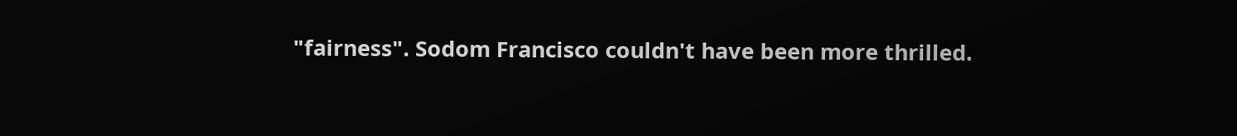"fairness". Sodom Francisco couldn't have been more thrilled.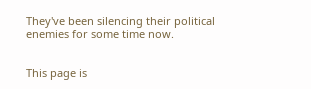They've been silencing their political enemies for some time now.


This page is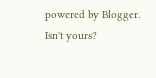powered by Blogger. Isn't yours?